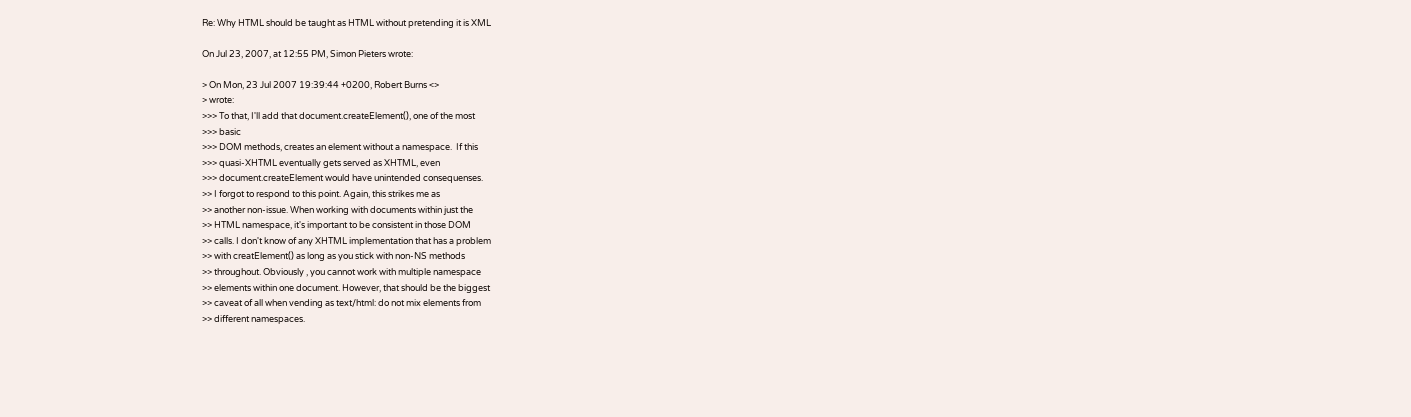Re: Why HTML should be taught as HTML without pretending it is XML

On Jul 23, 2007, at 12:55 PM, Simon Pieters wrote:

> On Mon, 23 Jul 2007 19:39:44 +0200, Robert Burns <>
> wrote:
>>> To that, I'll add that document.createElement(), one of the most
>>> basic
>>> DOM methods, creates an element without a namespace.  If this
>>> quasi-XHTML eventually gets served as XHTML, even
>>> document.createElement would have unintended consequenses.
>> I forgot to respond to this point. Again, this strikes me as
>> another non-issue. When working with documents within just the
>> HTML namespace, it's important to be consistent in those DOM
>> calls. I don't know of any XHTML implementation that has a problem
>> with creatElement() as long as you stick with non-NS methods
>> throughout. Obviously , you cannot work with multiple namespace
>> elements within one document. However, that should be the biggest
>> caveat of all when vending as text/html: do not mix elements from
>> different namespaces.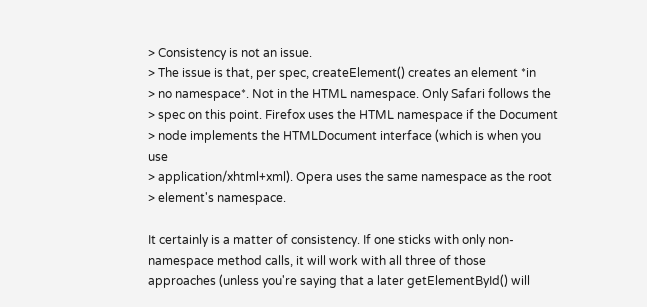> Consistency is not an issue.
> The issue is that, per spec, createElement() creates an element *in
> no namespace*. Not in the HTML namespace. Only Safari follows the
> spec on this point. Firefox uses the HTML namespace if the Document
> node implements the HTMLDocument interface (which is when you use
> application/xhtml+xml). Opera uses the same namespace as the root
> element's namespace.

It certainly is a matter of consistency. If one sticks with only non-
namespace method calls, it will work with all three of those
approaches (unless you're saying that a later getElementById() will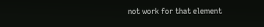not work for that element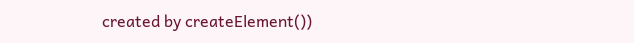created by createElement())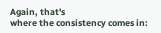Again, that's
where the consistency comes in: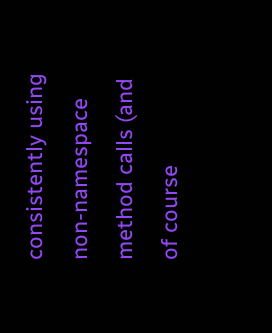consistently using non-namespace
method calls (and of course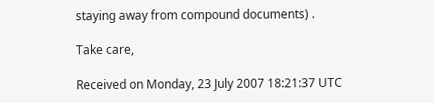staying away from compound documents) .

Take care,

Received on Monday, 23 July 2007 18:21:37 UTC